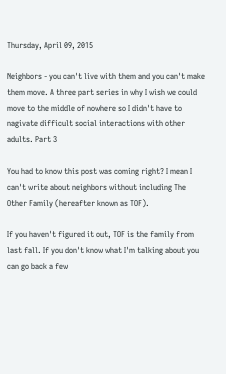Thursday, April 09, 2015

Neighbors - you can't live with them and you can't make them move. A three part series in why I wish we could move to the middle of nowhere so I didn't have to nagivate difficult social interactions with other adults. Part 3

You had to know this post was coming right? I mean I can't write about neighbors without including The Other Family (hereafter known as TOF).

If you haven't figured it out, TOF is the family from last fall. If you don't know what I'm talking about you can go back a few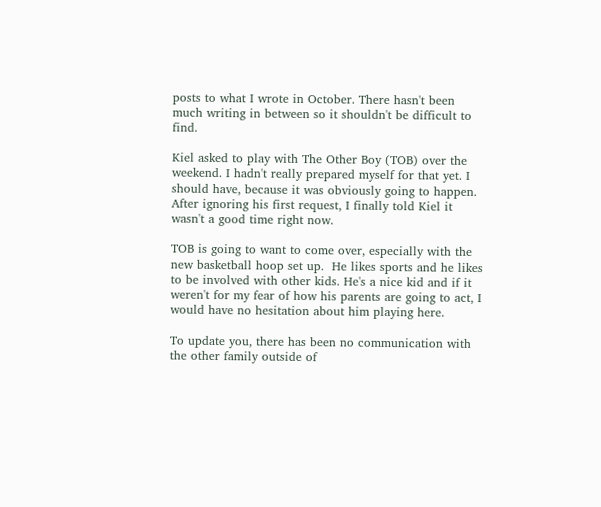posts to what I wrote in October. There hasn't been much writing in between so it shouldn't be difficult to find.

Kiel asked to play with The Other Boy (TOB) over the weekend. I hadn't really prepared myself for that yet. I should have, because it was obviously going to happen. After ignoring his first request, I finally told Kiel it wasn't a good time right now.

TOB is going to want to come over, especially with the new basketball hoop set up.  He likes sports and he likes to be involved with other kids. He's a nice kid and if it weren't for my fear of how his parents are going to act, I would have no hesitation about him playing here.

To update you, there has been no communication with the other family outside of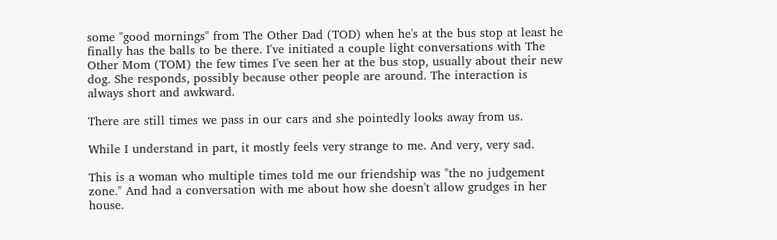some "good mornings" from The Other Dad (TOD) when he's at the bus stop at least he finally has the balls to be there. I've initiated a couple light conversations with The Other Mom (TOM) the few times I've seen her at the bus stop, usually about their new dog. She responds, possibly because other people are around. The interaction is always short and awkward.

There are still times we pass in our cars and she pointedly looks away from us.

While I understand in part, it mostly feels very strange to me. And very, very sad.

This is a woman who multiple times told me our friendship was "the no judgement zone." And had a conversation with me about how she doesn't allow grudges in her house.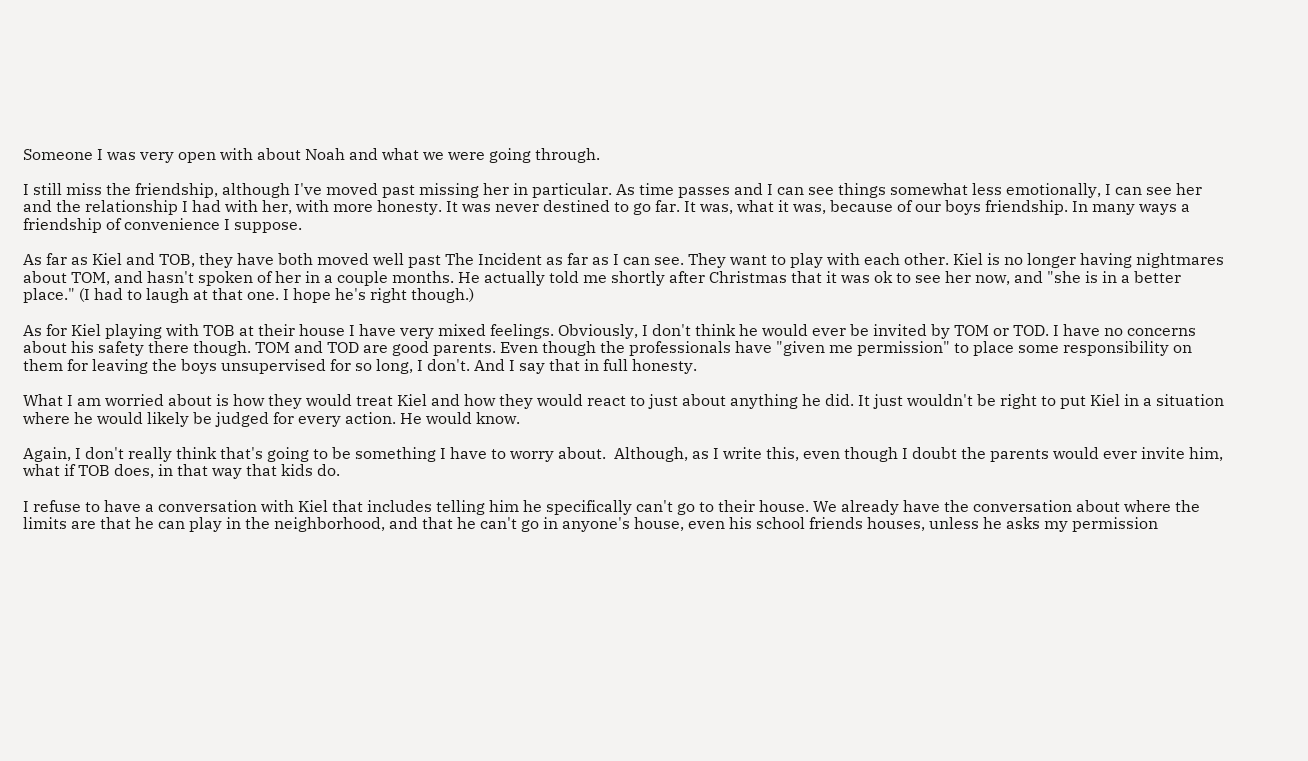Someone I was very open with about Noah and what we were going through.

I still miss the friendship, although I've moved past missing her in particular. As time passes and I can see things somewhat less emotionally, I can see her and the relationship I had with her, with more honesty. It was never destined to go far. It was, what it was, because of our boys friendship. In many ways a friendship of convenience I suppose.

As far as Kiel and TOB, they have both moved well past The Incident as far as I can see. They want to play with each other. Kiel is no longer having nightmares about TOM, and hasn't spoken of her in a couple months. He actually told me shortly after Christmas that it was ok to see her now, and "she is in a better place." (I had to laugh at that one. I hope he's right though.)

As for Kiel playing with TOB at their house I have very mixed feelings. Obviously, I don't think he would ever be invited by TOM or TOD. I have no concerns about his safety there though. TOM and TOD are good parents. Even though the professionals have "given me permission" to place some responsibility on them for leaving the boys unsupervised for so long, I don't. And I say that in full honesty.

What I am worried about is how they would treat Kiel and how they would react to just about anything he did. It just wouldn't be right to put Kiel in a situation where he would likely be judged for every action. He would know.

Again, I don't really think that's going to be something I have to worry about.  Although, as I write this, even though I doubt the parents would ever invite him, what if TOB does, in that way that kids do.

I refuse to have a conversation with Kiel that includes telling him he specifically can't go to their house. We already have the conversation about where the limits are that he can play in the neighborhood, and that he can't go in anyone's house, even his school friends houses, unless he asks my permission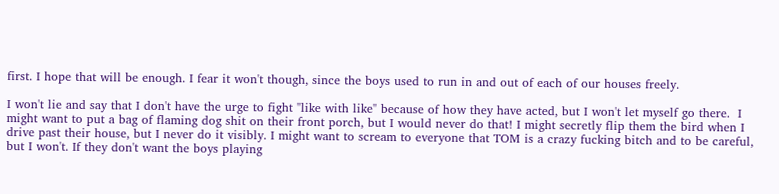first. I hope that will be enough. I fear it won't though, since the boys used to run in and out of each of our houses freely.

I won't lie and say that I don't have the urge to fight "like with like" because of how they have acted, but I won't let myself go there.  I might want to put a bag of flaming dog shit on their front porch, but I would never do that! I might secretly flip them the bird when I drive past their house, but I never do it visibly. I might want to scream to everyone that TOM is a crazy fucking bitch and to be careful, but I won't. If they don't want the boys playing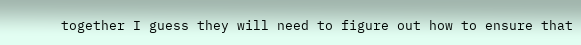together I guess they will need to figure out how to ensure that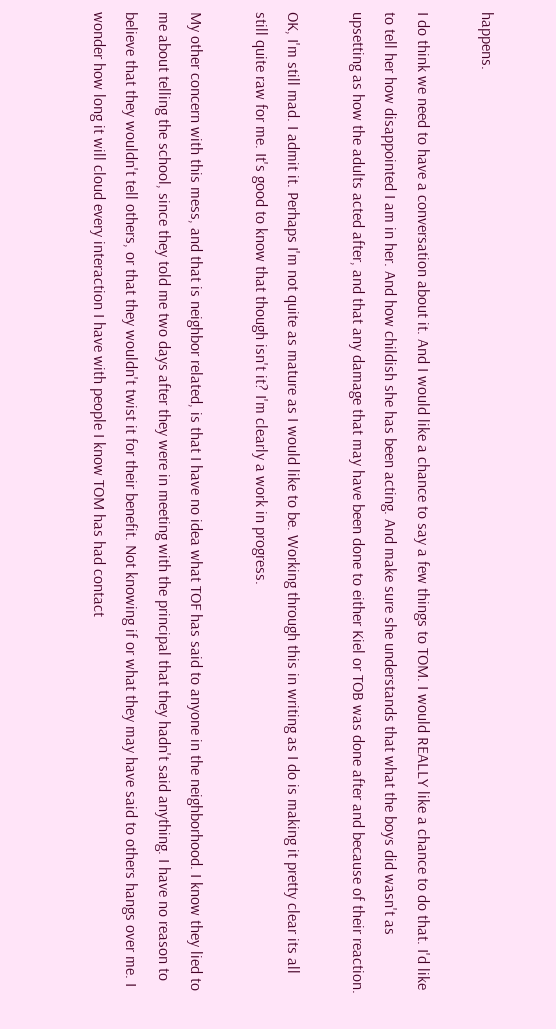happens.

I do think we need to have a conversation about it. And I would like a chance to say a few things to TOM. I would REALLY like a chance to do that. I'd like to tell her how disappointed I am in her. And how childish she has been acting. And make sure she understands that what the boys did wasn't as upsetting as how the adults acted after, and that any damage that may have been done to either Kiel or TOB was done after and because of their reaction.

OK, I'm still mad. I admit it. Perhaps I'm not quite as mature as I would like to be. Working through this in writing as I do is making it pretty clear its all still quite raw for me. It's good to know that though isn't it? I'm clearly a work in progress.

My other concern with this mess, and that is neighbor related, is that I have no idea what TOF has said to anyone in the neighborhood. I know they lied to me about telling the school, since they told me two days after they were in meeting with the principal that they hadn't said anything. I have no reason to believe that they wouldn't tell others, or that they wouldn't twist it for their benefit. Not knowing if or what they may have said to others hangs over me. I wonder how long it will cloud every interaction I have with people I know TOM has had contact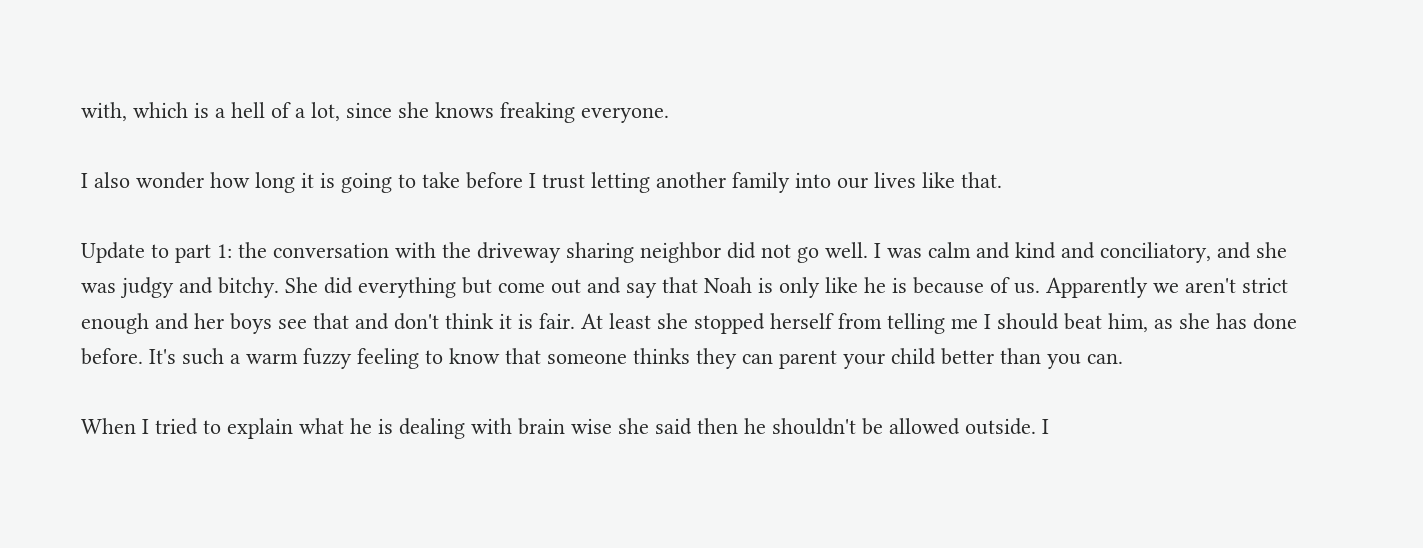with, which is a hell of a lot, since she knows freaking everyone.

I also wonder how long it is going to take before I trust letting another family into our lives like that.

Update to part 1: the conversation with the driveway sharing neighbor did not go well. I was calm and kind and conciliatory, and she was judgy and bitchy. She did everything but come out and say that Noah is only like he is because of us. Apparently we aren't strict enough and her boys see that and don't think it is fair. At least she stopped herself from telling me I should beat him, as she has done before. It's such a warm fuzzy feeling to know that someone thinks they can parent your child better than you can.

When I tried to explain what he is dealing with brain wise she said then he shouldn't be allowed outside. I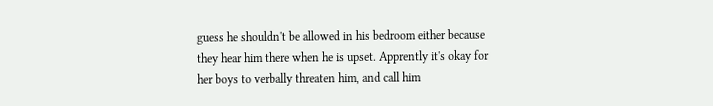guess he shouldn't be allowed in his bedroom either because they hear him there when he is upset. Apprently it's okay for her boys to verbally threaten him, and call him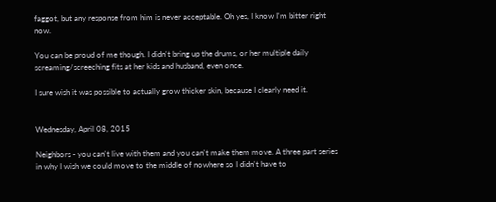faggot, but any response from him is never acceptable. Oh yes, I know I'm bitter right now.

You can be proud of me though. I didn't bring up the drums, or her multiple daily screaming/screeching fits at her kids and husband, even once.

I sure wish it was possible to actually grow thicker skin, because I clearly need it.


Wednesday, April 08, 2015

Neighbors - you can't live with them and you can't make them move. A three part series in why I wish we could move to the middle of nowhere so I didn't have to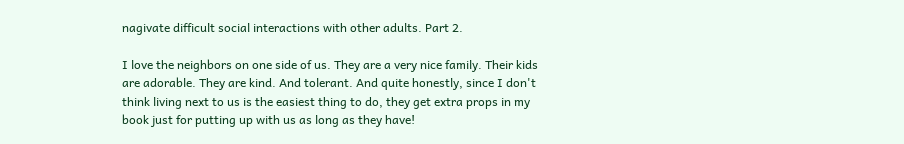nagivate difficult social interactions with other adults. Part 2.

I love the neighbors on one side of us. They are a very nice family. Their kids are adorable. They are kind. And tolerant. And quite honestly, since I don't think living next to us is the easiest thing to do, they get extra props in my book just for putting up with us as long as they have!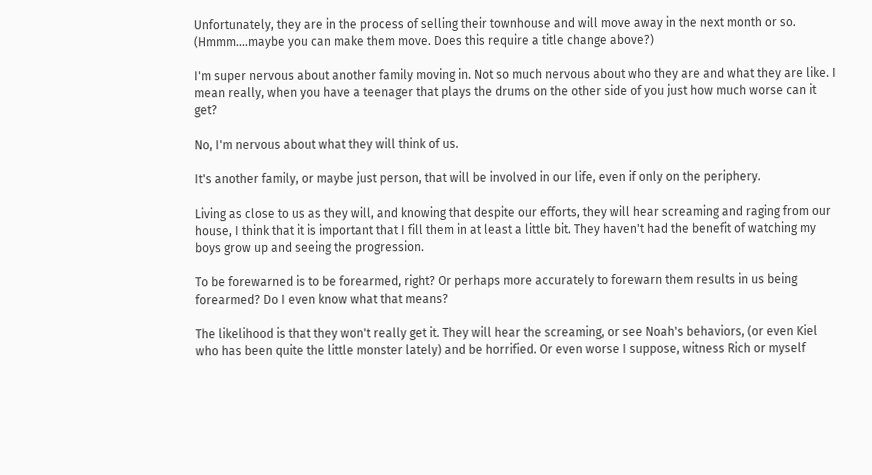Unfortunately, they are in the process of selling their townhouse and will move away in the next month or so. (Hmmm....maybe you can make them move. Does this require a title change above?)

I'm super nervous about another family moving in. Not so much nervous about who they are and what they are like. I mean really, when you have a teenager that plays the drums on the other side of you just how much worse can it get?

No, I'm nervous about what they will think of us.

It's another family, or maybe just person, that will be involved in our life, even if only on the periphery.

Living as close to us as they will, and knowing that despite our efforts, they will hear screaming and raging from our house, I think that it is important that I fill them in at least a little bit. They haven't had the benefit of watching my boys grow up and seeing the progression.

To be forewarned is to be forearmed, right? Or perhaps more accurately to forewarn them results in us being forearmed? Do I even know what that means?

The likelihood is that they won't really get it. They will hear the screaming, or see Noah's behaviors, (or even Kiel who has been quite the little monster lately) and be horrified. Or even worse I suppose, witness Rich or myself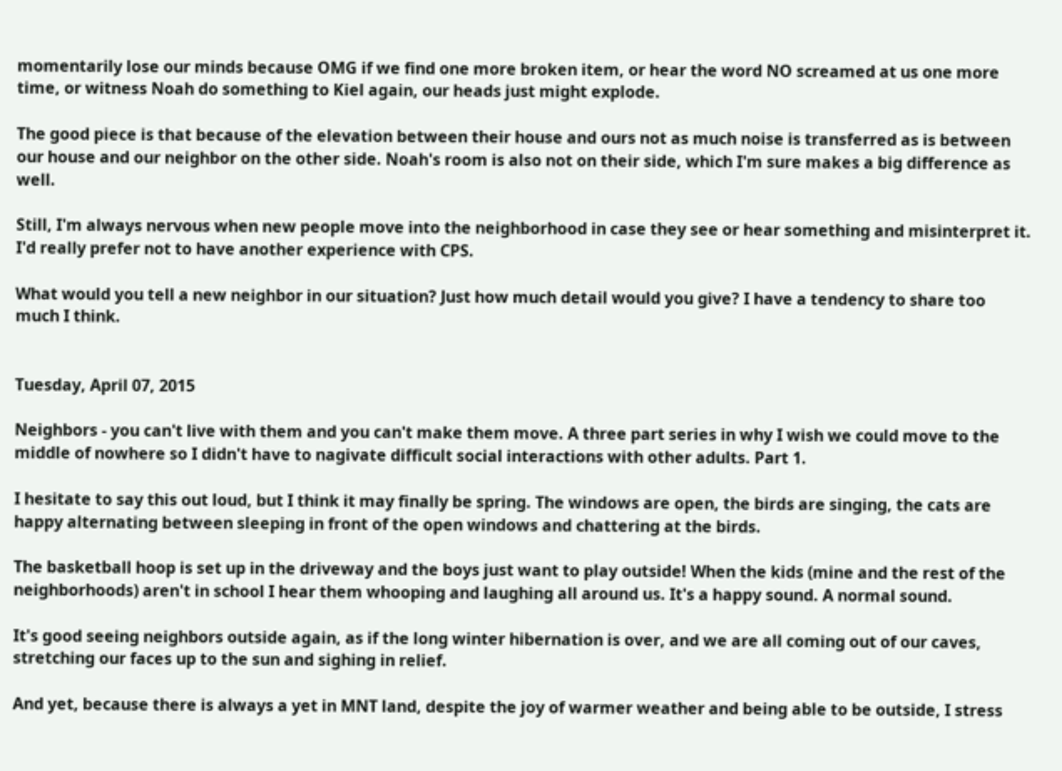momentarily lose our minds because OMG if we find one more broken item, or hear the word NO screamed at us one more time, or witness Noah do something to Kiel again, our heads just might explode.

The good piece is that because of the elevation between their house and ours not as much noise is transferred as is between our house and our neighbor on the other side. Noah's room is also not on their side, which I'm sure makes a big difference as well.

Still, I'm always nervous when new people move into the neighborhood in case they see or hear something and misinterpret it. I'd really prefer not to have another experience with CPS.

What would you tell a new neighbor in our situation? Just how much detail would you give? I have a tendency to share too much I think.


Tuesday, April 07, 2015

Neighbors - you can't live with them and you can't make them move. A three part series in why I wish we could move to the middle of nowhere so I didn't have to nagivate difficult social interactions with other adults. Part 1.

I hesitate to say this out loud, but I think it may finally be spring. The windows are open, the birds are singing, the cats are happy alternating between sleeping in front of the open windows and chattering at the birds.

The basketball hoop is set up in the driveway and the boys just want to play outside! When the kids (mine and the rest of the neighborhoods) aren't in school I hear them whooping and laughing all around us. It's a happy sound. A normal sound.

It's good seeing neighbors outside again, as if the long winter hibernation is over, and we are all coming out of our caves, stretching our faces up to the sun and sighing in relief.

And yet, because there is always a yet in MNT land, despite the joy of warmer weather and being able to be outside, I stress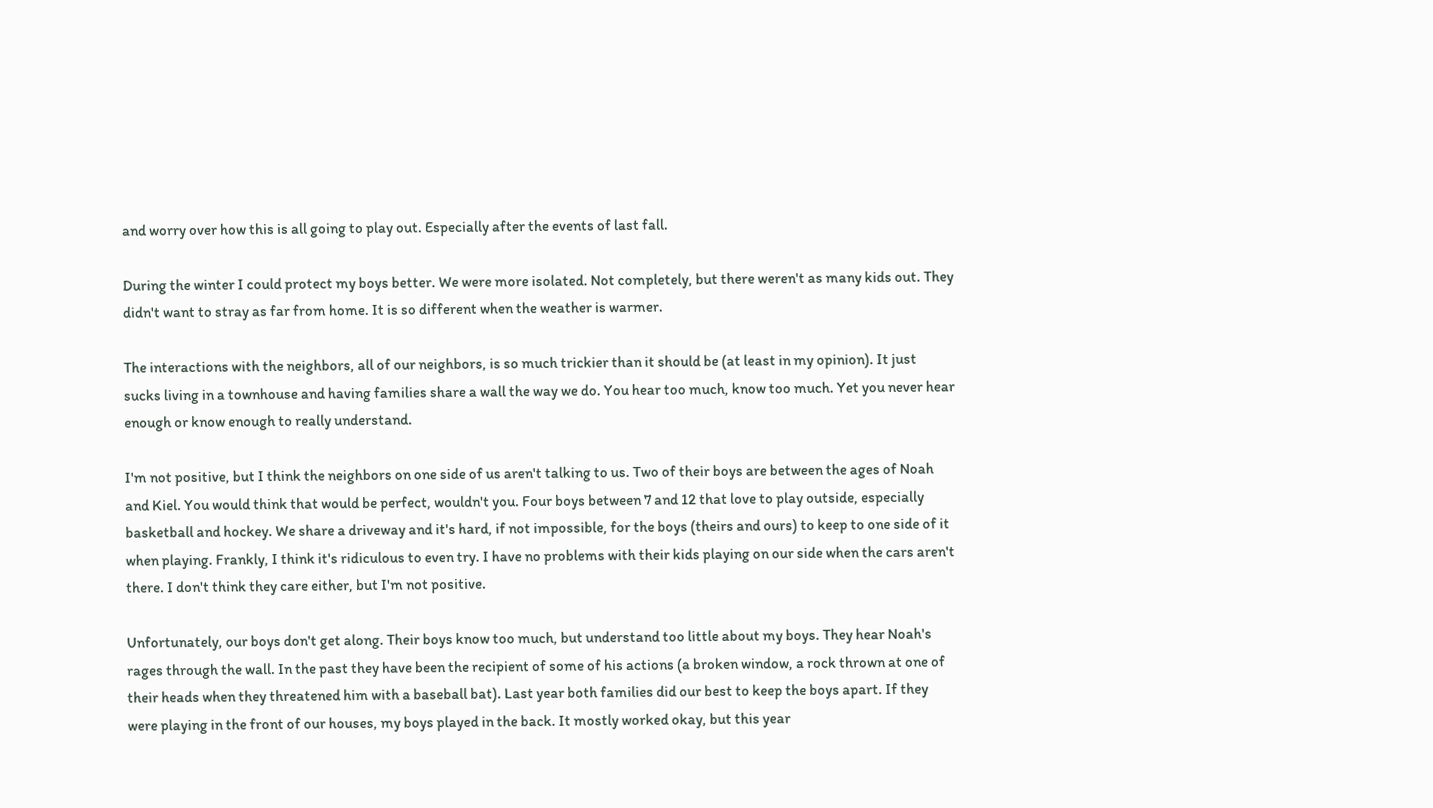and worry over how this is all going to play out. Especially after the events of last fall.

During the winter I could protect my boys better. We were more isolated. Not completely, but there weren't as many kids out. They didn't want to stray as far from home. It is so different when the weather is warmer.

The interactions with the neighbors, all of our neighbors, is so much trickier than it should be (at least in my opinion). It just sucks living in a townhouse and having families share a wall the way we do. You hear too much, know too much. Yet you never hear enough or know enough to really understand.

I'm not positive, but I think the neighbors on one side of us aren't talking to us. Two of their boys are between the ages of Noah and Kiel. You would think that would be perfect, wouldn't you. Four boys between 7 and 12 that love to play outside, especially basketball and hockey. We share a driveway and it's hard, if not impossible, for the boys (theirs and ours) to keep to one side of it when playing. Frankly, I think it's ridiculous to even try. I have no problems with their kids playing on our side when the cars aren't there. I don't think they care either, but I'm not positive.

Unfortunately, our boys don't get along. Their boys know too much, but understand too little about my boys. They hear Noah's rages through the wall. In the past they have been the recipient of some of his actions (a broken window, a rock thrown at one of their heads when they threatened him with a baseball bat). Last year both families did our best to keep the boys apart. If they were playing in the front of our houses, my boys played in the back. It mostly worked okay, but this year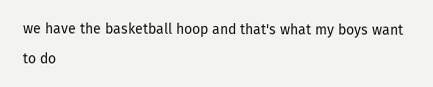we have the basketball hoop and that's what my boys want to do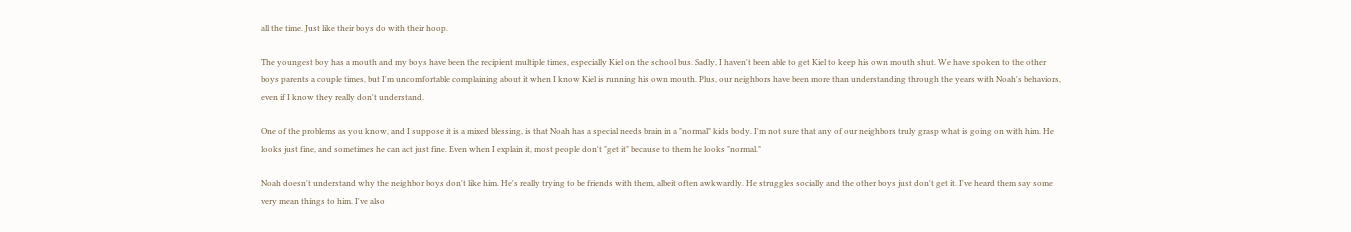all the time. Just like their boys do with their hoop.

The youngest boy has a mouth and my boys have been the recipient multiple times, especially Kiel on the school bus. Sadly, I haven't been able to get Kiel to keep his own mouth shut. We have spoken to the other boys parents a couple times, but I'm uncomfortable complaining about it when I know Kiel is running his own mouth. Plus, our neighbors have been more than understanding through the years with Noah's behaviors, even if I know they really don't understand.

One of the problems as you know, and I suppose it is a mixed blessing, is that Noah has a special needs brain in a "normal" kids body. I'm not sure that any of our neighbors truly grasp what is going on with him. He looks just fine, and sometimes he can act just fine. Even when I explain it, most people don't "get it" because to them he looks "normal."

Noah doesn't understand why the neighbor boys don't like him. He's really trying to be friends with them, albeit often awkwardly. He struggles socially and the other boys just don't get it. I've heard them say some very mean things to him. I've also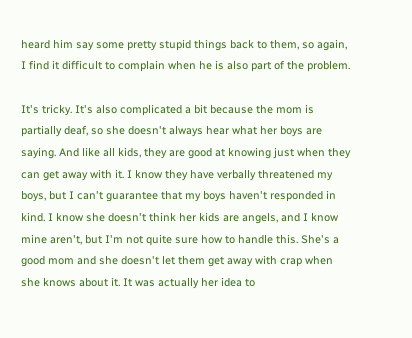heard him say some pretty stupid things back to them, so again, I find it difficult to complain when he is also part of the problem.

It's tricky. It's also complicated a bit because the mom is partially deaf, so she doesn't always hear what her boys are saying. And like all kids, they are good at knowing just when they can get away with it. I know they have verbally threatened my boys, but I can't guarantee that my boys haven't responded in kind. I know she doesn't think her kids are angels, and I know mine aren't, but I'm not quite sure how to handle this. She's a good mom and she doesn't let them get away with crap when she knows about it. It was actually her idea to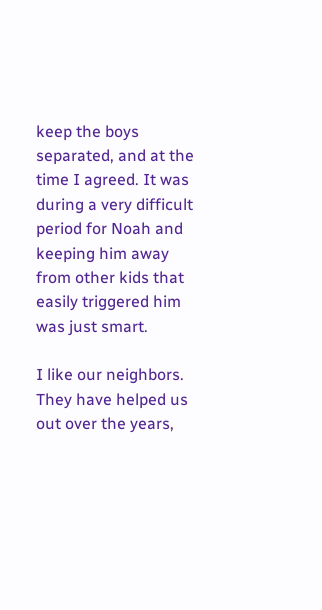keep the boys separated, and at the time I agreed. It was during a very difficult period for Noah and keeping him away from other kids that easily triggered him was just smart.

I like our neighbors. They have helped us out over the years,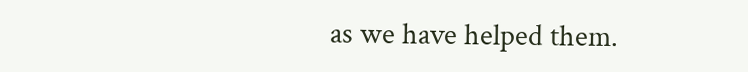as we have helped them.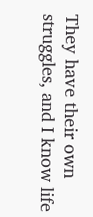They have their own struggles, and I know life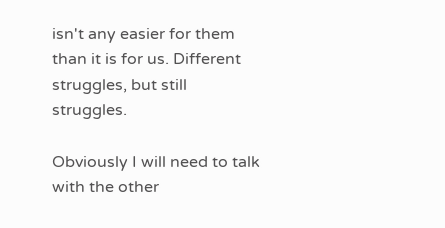isn't any easier for them than it is for us. Different struggles, but still struggles.

Obviously I will need to talk with the other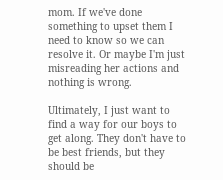mom. If we've done something to upset them I need to know so we can resolve it. Or maybe I'm just misreading her actions and nothing is wrong.

Ultimately, I just want to find a way for our boys to get along. They don't have to be best friends, but they should be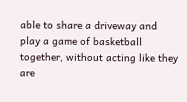able to share a driveway and play a game of basketball together, without acting like they are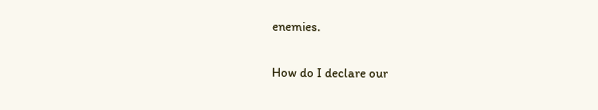enemies.

How do I declare our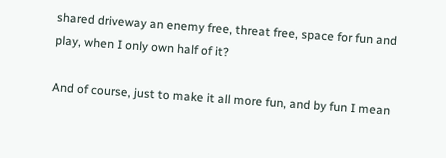shared driveway an enemy free, threat free, space for fun and play, when I only own half of it?

And of course, just to make it all more fun, and by fun I mean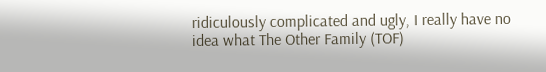ridiculously complicated and ugly, I really have no idea what The Other Family (TOF)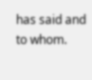has said and to whom.